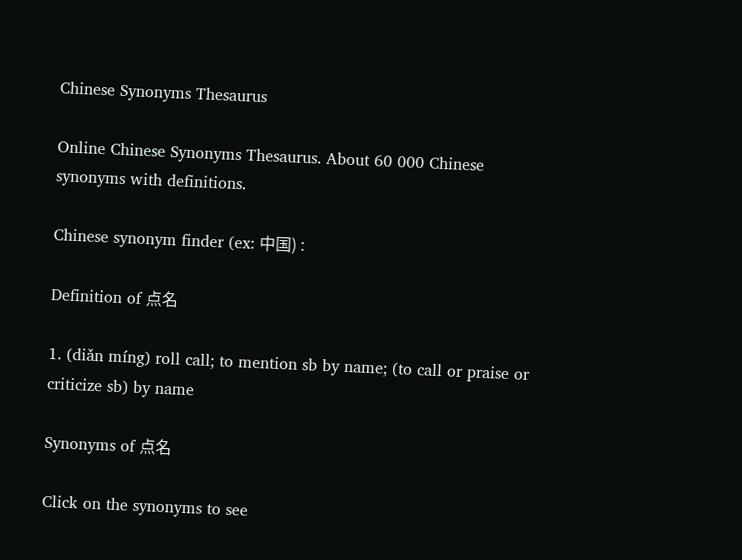Chinese Synonyms Thesaurus

Online Chinese Synonyms Thesaurus. About 60 000 Chinese synonyms with definitions.

Chinese synonym finder (ex: 中国) :

Definition of 点名

1. (diǎn míng) roll call; to mention sb by name; (to call or praise or criticize sb) by name

Synonyms of 点名

Click on the synonyms to see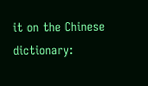it on the Chinese dictionary: